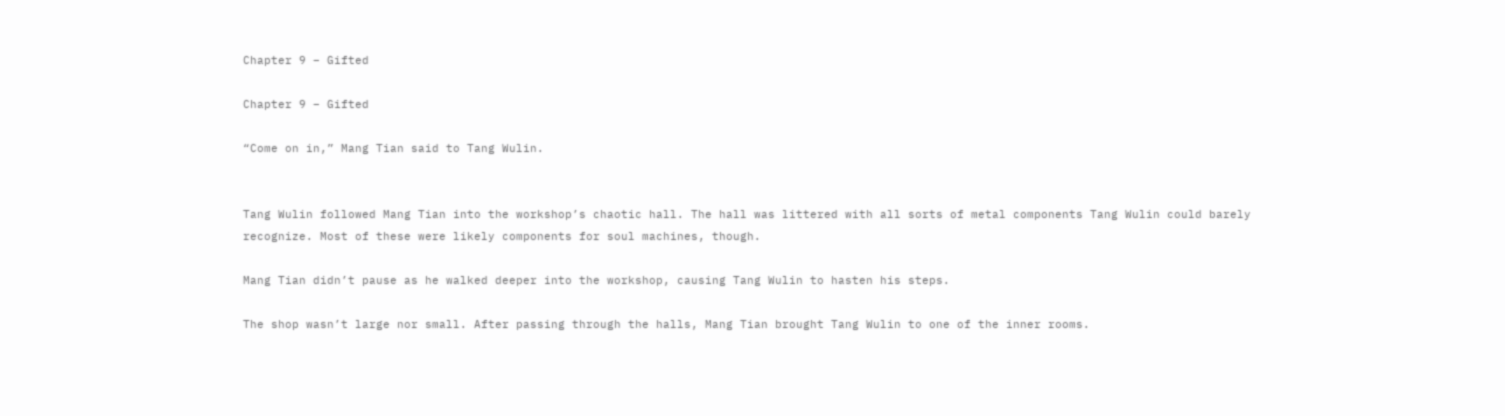Chapter 9 – Gifted

Chapter 9 – Gifted

“Come on in,” Mang Tian said to Tang Wulin.


Tang Wulin followed Mang Tian into the workshop’s chaotic hall. The hall was littered with all sorts of metal components Tang Wulin could barely recognize. Most of these were likely components for soul machines, though.

Mang Tian didn’t pause as he walked deeper into the workshop, causing Tang Wulin to hasten his steps.

The shop wasn’t large nor small. After passing through the halls, Mang Tian brought Tang Wulin to one of the inner rooms.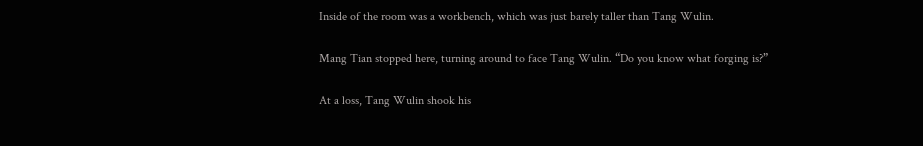Inside of the room was a workbench, which was just barely taller than Tang Wulin.

Mang Tian stopped here, turning around to face Tang Wulin. “Do you know what forging is?”

At a loss, Tang Wulin shook his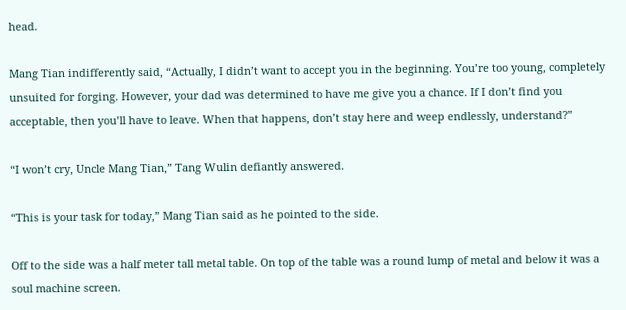head.

Mang Tian indifferently said, “Actually, I didn’t want to accept you in the beginning. You’re too young, completely unsuited for forging. However, your dad was determined to have me give you a chance. If I don’t find you acceptable, then you’ll have to leave. When that happens, don’t stay here and weep endlessly, understand?”

“I won’t cry, Uncle Mang Tian,” Tang Wulin defiantly answered.

“This is your task for today,” Mang Tian said as he pointed to the side.

Off to the side was a half meter tall metal table. On top of the table was a round lump of metal and below it was a soul machine screen.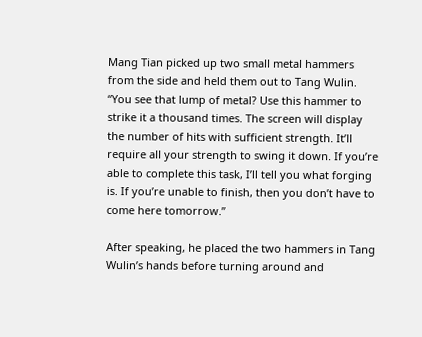Mang Tian picked up two small metal hammers from the side and held them out to Tang Wulin. “You see that lump of metal? Use this hammer to strike it a thousand times. The screen will display the number of hits with sufficient strength. It’ll require all your strength to swing it down. If you’re able to complete this task, I’ll tell you what forging is. If you’re unable to finish, then you don’t have to come here tomorrow.”

After speaking, he placed the two hammers in Tang Wulin’s hands before turning around and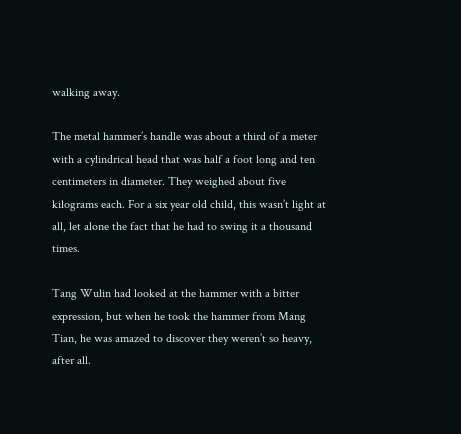walking away.

The metal hammer’s handle was about a third of a meter with a cylindrical head that was half a foot long and ten centimeters in diameter. They weighed about five kilograms each. For a six year old child, this wasn’t light at all, let alone the fact that he had to swing it a thousand times.

Tang Wulin had looked at the hammer with a bitter expression, but when he took the hammer from Mang Tian, he was amazed to discover they weren’t so heavy, after all.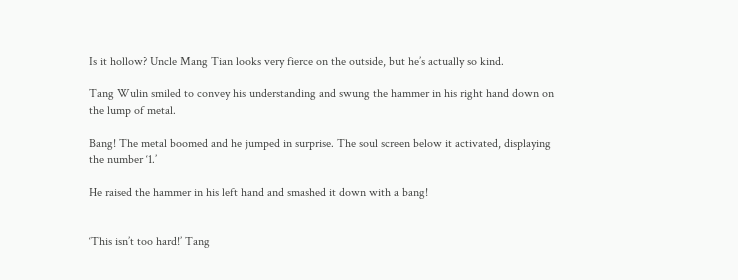Is it hollow? Uncle Mang Tian looks very fierce on the outside, but he’s actually so kind.

Tang Wulin smiled to convey his understanding and swung the hammer in his right hand down on the lump of metal.

Bang! The metal boomed and he jumped in surprise. The soul screen below it activated, displaying the number ‘1.’

He raised the hammer in his left hand and smashed it down with a bang!


‘This isn’t too hard!’ Tang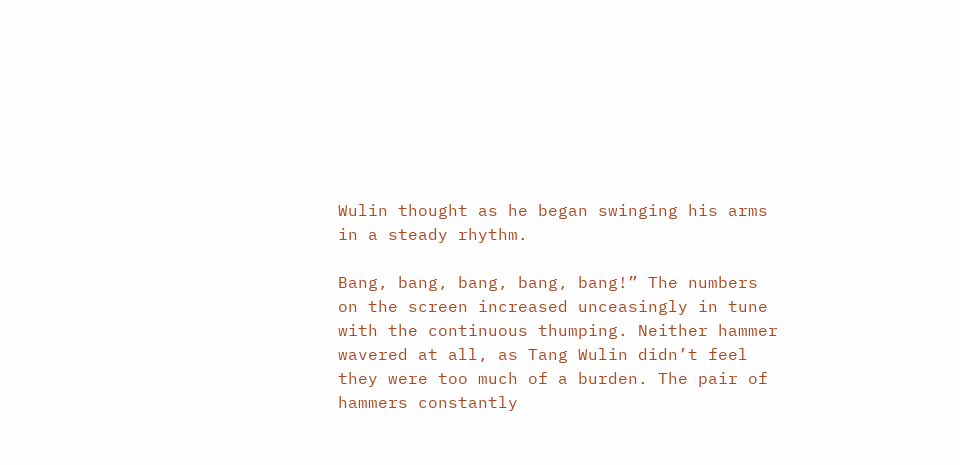Wulin thought as he began swinging his arms in a steady rhythm.

Bang, bang, bang, bang, bang!” The numbers on the screen increased unceasingly in tune with the continuous thumping. Neither hammer wavered at all, as Tang Wulin didn’t feel they were too much of a burden. The pair of hammers constantly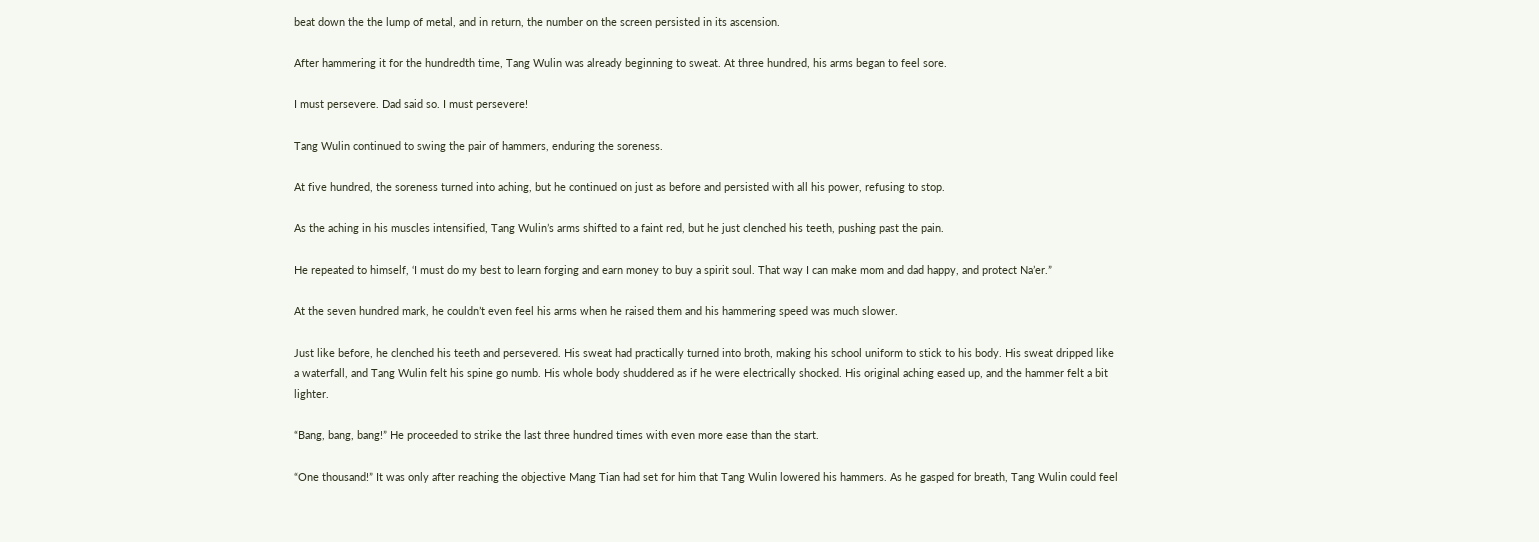beat down the the lump of metal, and in return, the number on the screen persisted in its ascension.

After hammering it for the hundredth time, Tang Wulin was already beginning to sweat. At three hundred, his arms began to feel sore.

I must persevere. Dad said so. I must persevere!

Tang Wulin continued to swing the pair of hammers, enduring the soreness.

At five hundred, the soreness turned into aching, but he continued on just as before and persisted with all his power, refusing to stop.

As the aching in his muscles intensified, Tang Wulin’s arms shifted to a faint red, but he just clenched his teeth, pushing past the pain.

He repeated to himself, ‘I must do my best to learn forging and earn money to buy a spirit soul. That way I can make mom and dad happy, and protect Na’er.”

At the seven hundred mark, he couldn’t even feel his arms when he raised them and his hammering speed was much slower.

Just like before, he clenched his teeth and persevered. His sweat had practically turned into broth, making his school uniform to stick to his body. His sweat dripped like a waterfall, and Tang Wulin felt his spine go numb. His whole body shuddered as if he were electrically shocked. His original aching eased up, and the hammer felt a bit lighter.

“Bang, bang, bang!” He proceeded to strike the last three hundred times with even more ease than the start.

“One thousand!” It was only after reaching the objective Mang Tian had set for him that Tang Wulin lowered his hammers. As he gasped for breath, Tang Wulin could feel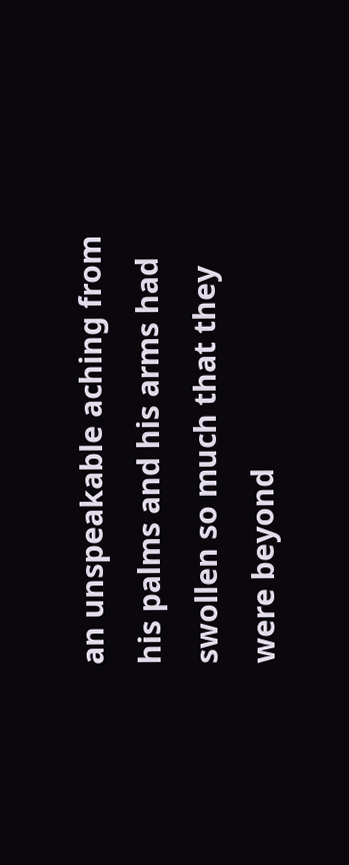an unspeakable aching from his palms and his arms had swollen so much that they were beyond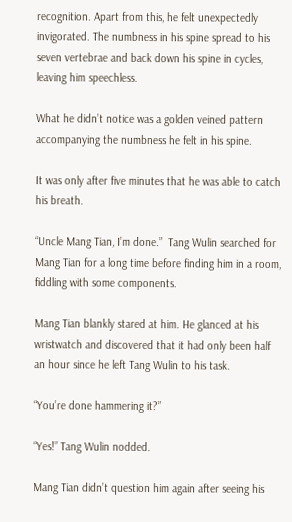recognition. Apart from this, he felt unexpectedly invigorated. The numbness in his spine spread to his seven vertebrae and back down his spine in cycles, leaving him speechless.

What he didn’t notice was a golden veined pattern accompanying the numbness he felt in his spine.

It was only after five minutes that he was able to catch his breath.

“Uncle Mang Tian, I’m done.”  Tang Wulin searched for Mang Tian for a long time before finding him in a room, fiddling with some components.

Mang Tian blankly stared at him. He glanced at his wristwatch and discovered that it had only been half an hour since he left Tang Wulin to his task.

“You’re done hammering it?”

“Yes!” Tang Wulin nodded.

Mang Tian didn’t question him again after seeing his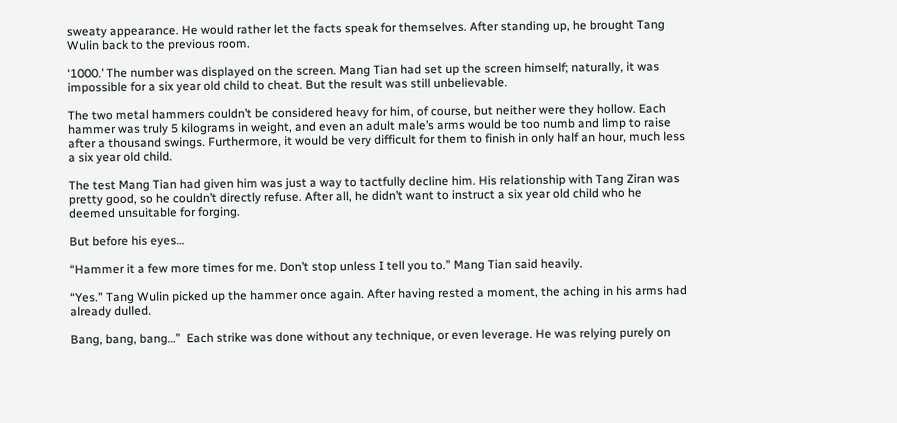sweaty appearance. He would rather let the facts speak for themselves. After standing up, he brought Tang Wulin back to the previous room.

‘1000.’ The number was displayed on the screen. Mang Tian had set up the screen himself; naturally, it was impossible for a six year old child to cheat. But the result was still unbelievable.

The two metal hammers couldn’t be considered heavy for him, of course, but neither were they hollow. Each hammer was truly 5 kilograms in weight, and even an adult male’s arms would be too numb and limp to raise after a thousand swings. Furthermore, it would be very difficult for them to finish in only half an hour, much less a six year old child.

The test Mang Tian had given him was just a way to tactfully decline him. His relationship with Tang Ziran was pretty good, so he couldn’t directly refuse. After all, he didn’t want to instruct a six year old child who he deemed unsuitable for forging.

But before his eyes…

“Hammer it a few more times for me. Don’t stop unless I tell you to.” Mang Tian said heavily.

“Yes.” Tang Wulin picked up the hammer once again. After having rested a moment, the aching in his arms had already dulled.

Bang, bang, bang…”  Each strike was done without any technique, or even leverage. He was relying purely on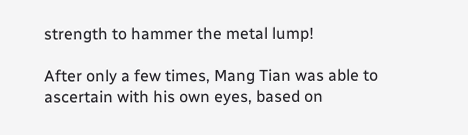strength to hammer the metal lump!

After only a few times, Mang Tian was able to ascertain with his own eyes, based on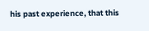his past experience, that this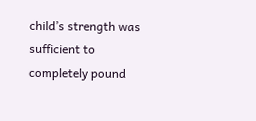child’s strength was sufficient to completely pound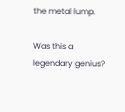the metal lump.

Was this a legendary genius?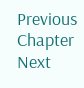Previous Chapter Next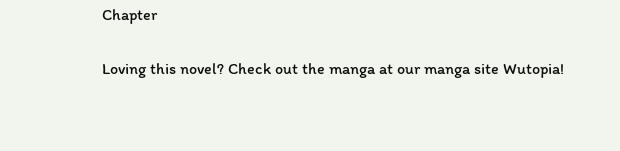Chapter

Loving this novel? Check out the manga at our manga site Wutopia!